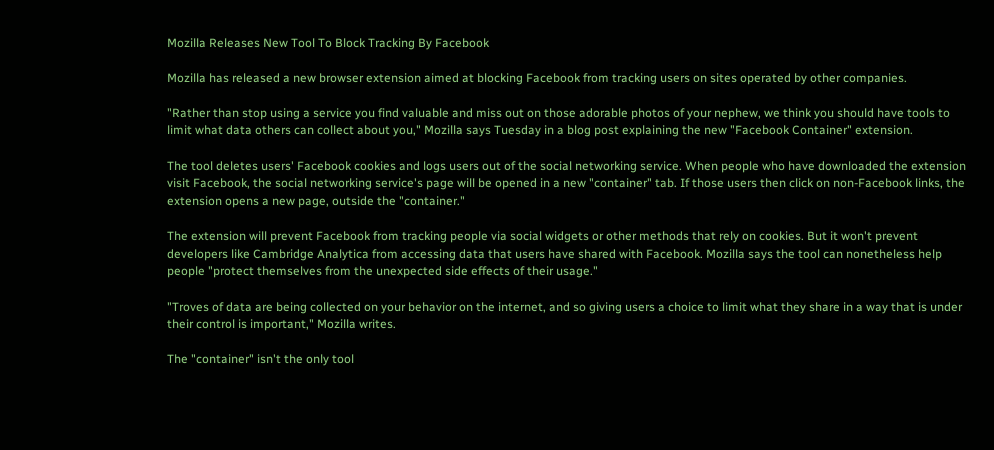Mozilla Releases New Tool To Block Tracking By Facebook

Mozilla has released a new browser extension aimed at blocking Facebook from tracking users on sites operated by other companies.

"Rather than stop using a service you find valuable and miss out on those adorable photos of your nephew, we think you should have tools to limit what data others can collect about you," Mozilla says Tuesday in a blog post explaining the new "Facebook Container" extension.

The tool deletes users' Facebook cookies and logs users out of the social networking service. When people who have downloaded the extension visit Facebook, the social networking service's page will be opened in a new "container" tab. If those users then click on non-Facebook links, the extension opens a new page, outside the "container."

The extension will prevent Facebook from tracking people via social widgets or other methods that rely on cookies. But it won't prevent developers like Cambridge Analytica from accessing data that users have shared with Facebook. Mozilla says the tool can nonetheless help people "protect themselves from the unexpected side effects of their usage."

"Troves of data are being collected on your behavior on the internet, and so giving users a choice to limit what they share in a way that is under their control is important," Mozilla writes.

The "container" isn't the only tool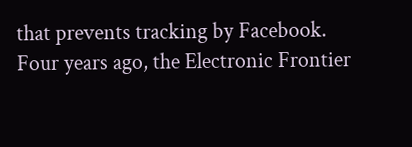that prevents tracking by Facebook. Four years ago, the Electronic Frontier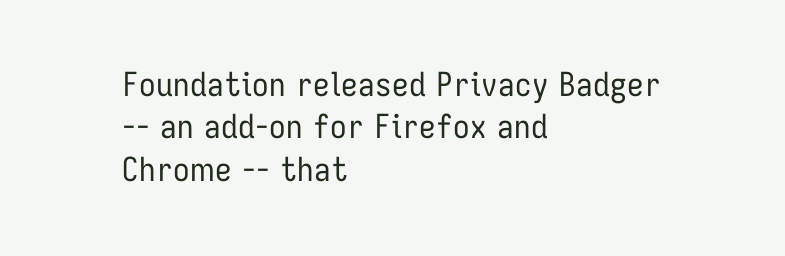Foundation released Privacy Badger -- an add-on for Firefox and Chrome -- that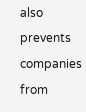also prevents companies from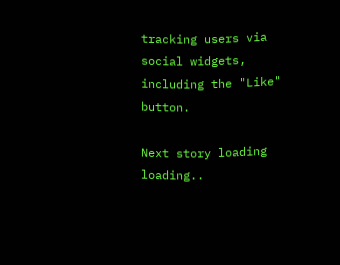tracking users via social widgets, including the "Like" button.

Next story loading loading..